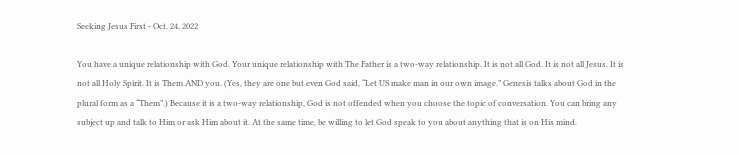Seeking Jesus First - Oct. 24, 2022

You have a unique relationship with God. Your unique relationship with The Father is a two-way relationship. It is not all God. It is not all Jesus. It is not all Holy Spirit. It is Them AND you. (Yes, they are one but even God said, “Let US make man in our own image.” Genesis talks about God in the plural form as a “Them”.) Because it is a two-way relationship, God is not offended when you choose the topic of conversation. You can bring any subject up and talk to Him or ask Him about it. At the same time, be willing to let God speak to you about anything that is on His mind.